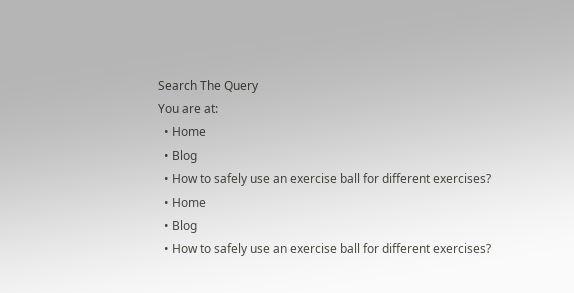Search The Query
You are at:
  • Home
  • Blog
  • How to safely use an exercise ball for different exercises?
  • Home
  • Blog
  • How to safely use an exercise ball for different exercises?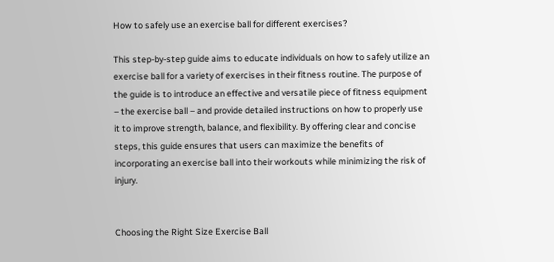How to safely use an exercise ball for different exercises?

This step-by-step guide aims to educate individuals on how to safely utilize an exercise ball for a variety of exercises in their fitness routine. The purpose of the guide is to introduce an effective and versatile piece of fitness equipment – the exercise ball – and provide detailed instructions on how to properly use it to improve strength, balance, and flexibility. By offering clear and concise steps, this guide ensures that users can maximize the benefits of incorporating an exercise ball into their workouts while minimizing the risk of injury.


Choosing the Right Size Exercise Ball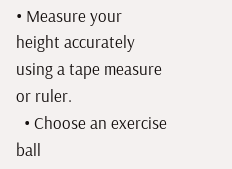• Measure your height accurately using a tape measure or ruler.
  • Choose an exercise ball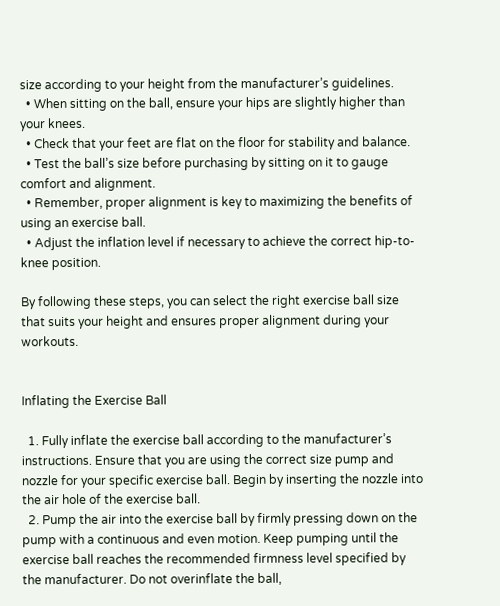size according to your height from the manufacturer’s guidelines.
  • When sitting on the ball, ensure your hips are slightly higher than your knees.
  • Check that your feet are flat on the floor for stability and balance.
  • Test the ball’s size before purchasing by sitting on it to gauge comfort and alignment.
  • Remember, proper alignment is key to maximizing the benefits of using an exercise ball.
  • Adjust the inflation level if necessary to achieve the correct hip-to-knee position.

By following these steps, you can select the right exercise ball size that suits your height and ensures proper alignment during your workouts.


Inflating the Exercise Ball

  1. Fully inflate the exercise ball according to the manufacturer’s instructions. Ensure that you are using the correct size pump and nozzle for your specific exercise ball. Begin by inserting the nozzle into the air hole of the exercise ball.
  2. Pump the air into the exercise ball by firmly pressing down on the pump with a continuous and even motion. Keep pumping until the exercise ball reaches the recommended firmness level specified by the manufacturer. Do not overinflate the ball,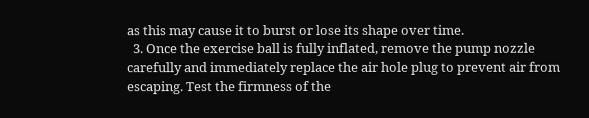as this may cause it to burst or lose its shape over time.
  3. Once the exercise ball is fully inflated, remove the pump nozzle carefully and immediately replace the air hole plug to prevent air from escaping. Test the firmness of the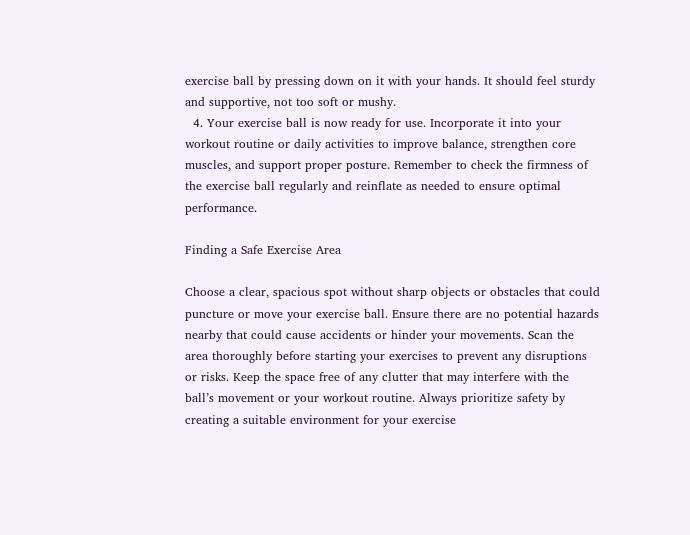exercise ball by pressing down on it with your hands. It should feel sturdy and supportive, not too soft or mushy.
  4. Your exercise ball is now ready for use. Incorporate it into your workout routine or daily activities to improve balance, strengthen core muscles, and support proper posture. Remember to check the firmness of the exercise ball regularly and reinflate as needed to ensure optimal performance.

Finding a Safe Exercise Area

Choose a clear, spacious spot without sharp objects or obstacles that could puncture or move your exercise ball. Ensure there are no potential hazards nearby that could cause accidents or hinder your movements. Scan the area thoroughly before starting your exercises to prevent any disruptions or risks. Keep the space free of any clutter that may interfere with the ball’s movement or your workout routine. Always prioritize safety by creating a suitable environment for your exercise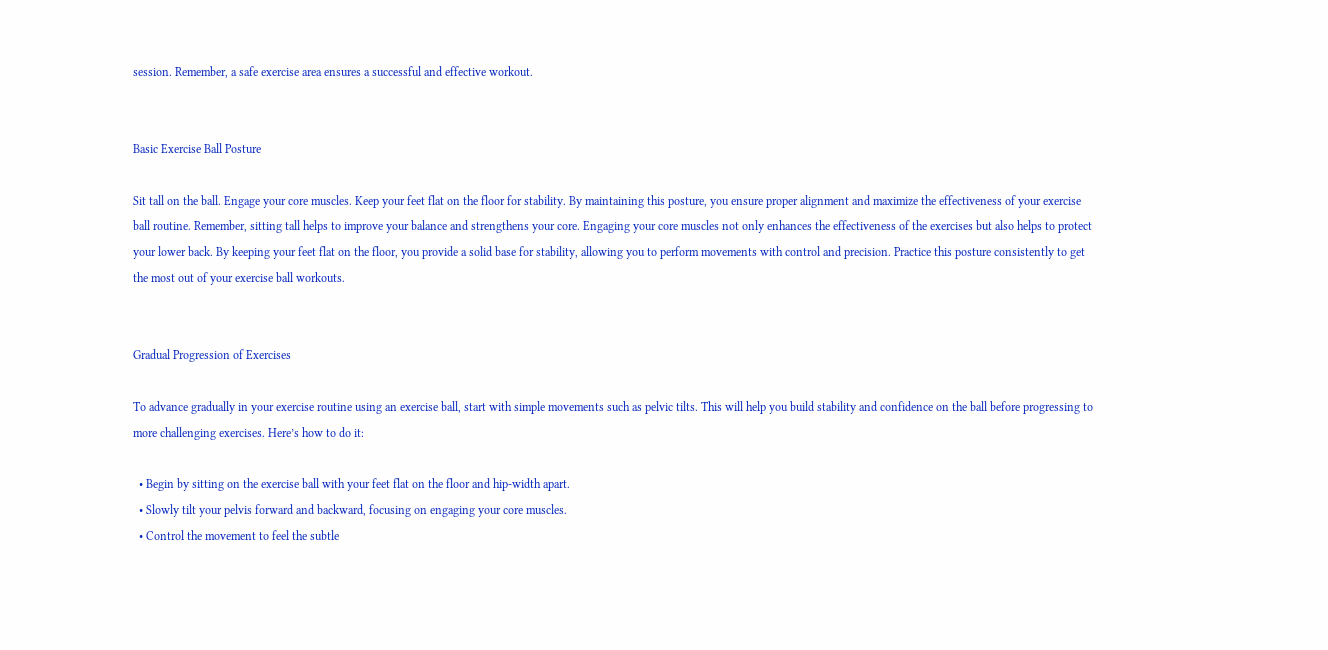session. Remember, a safe exercise area ensures a successful and effective workout.


Basic Exercise Ball Posture

Sit tall on the ball. Engage your core muscles. Keep your feet flat on the floor for stability. By maintaining this posture, you ensure proper alignment and maximize the effectiveness of your exercise ball routine. Remember, sitting tall helps to improve your balance and strengthens your core. Engaging your core muscles not only enhances the effectiveness of the exercises but also helps to protect your lower back. By keeping your feet flat on the floor, you provide a solid base for stability, allowing you to perform movements with control and precision. Practice this posture consistently to get the most out of your exercise ball workouts.


Gradual Progression of Exercises

To advance gradually in your exercise routine using an exercise ball, start with simple movements such as pelvic tilts. This will help you build stability and confidence on the ball before progressing to more challenging exercises. Here’s how to do it:

  • Begin by sitting on the exercise ball with your feet flat on the floor and hip-width apart.
  • Slowly tilt your pelvis forward and backward, focusing on engaging your core muscles.
  • Control the movement to feel the subtle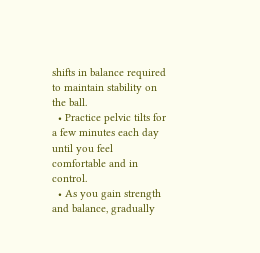shifts in balance required to maintain stability on the ball.
  • Practice pelvic tilts for a few minutes each day until you feel comfortable and in control.
  • As you gain strength and balance, gradually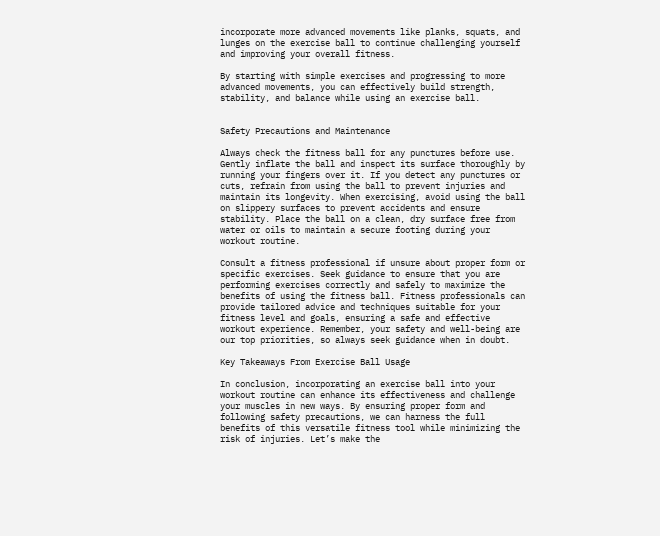incorporate more advanced movements like planks, squats, and lunges on the exercise ball to continue challenging yourself and improving your overall fitness.

By starting with simple exercises and progressing to more advanced movements, you can effectively build strength, stability, and balance while using an exercise ball.


Safety Precautions and Maintenance

Always check the fitness ball for any punctures before use. Gently inflate the ball and inspect its surface thoroughly by running your fingers over it. If you detect any punctures or cuts, refrain from using the ball to prevent injuries and maintain its longevity. When exercising, avoid using the ball on slippery surfaces to prevent accidents and ensure stability. Place the ball on a clean, dry surface free from water or oils to maintain a secure footing during your workout routine.

Consult a fitness professional if unsure about proper form or specific exercises. Seek guidance to ensure that you are performing exercises correctly and safely to maximize the benefits of using the fitness ball. Fitness professionals can provide tailored advice and techniques suitable for your fitness level and goals, ensuring a safe and effective workout experience. Remember, your safety and well-being are our top priorities, so always seek guidance when in doubt.

Key Takeaways From Exercise Ball Usage

In conclusion, incorporating an exercise ball into your workout routine can enhance its effectiveness and challenge your muscles in new ways. By ensuring proper form and following safety precautions, we can harness the full benefits of this versatile fitness tool while minimizing the risk of injuries. Let’s make the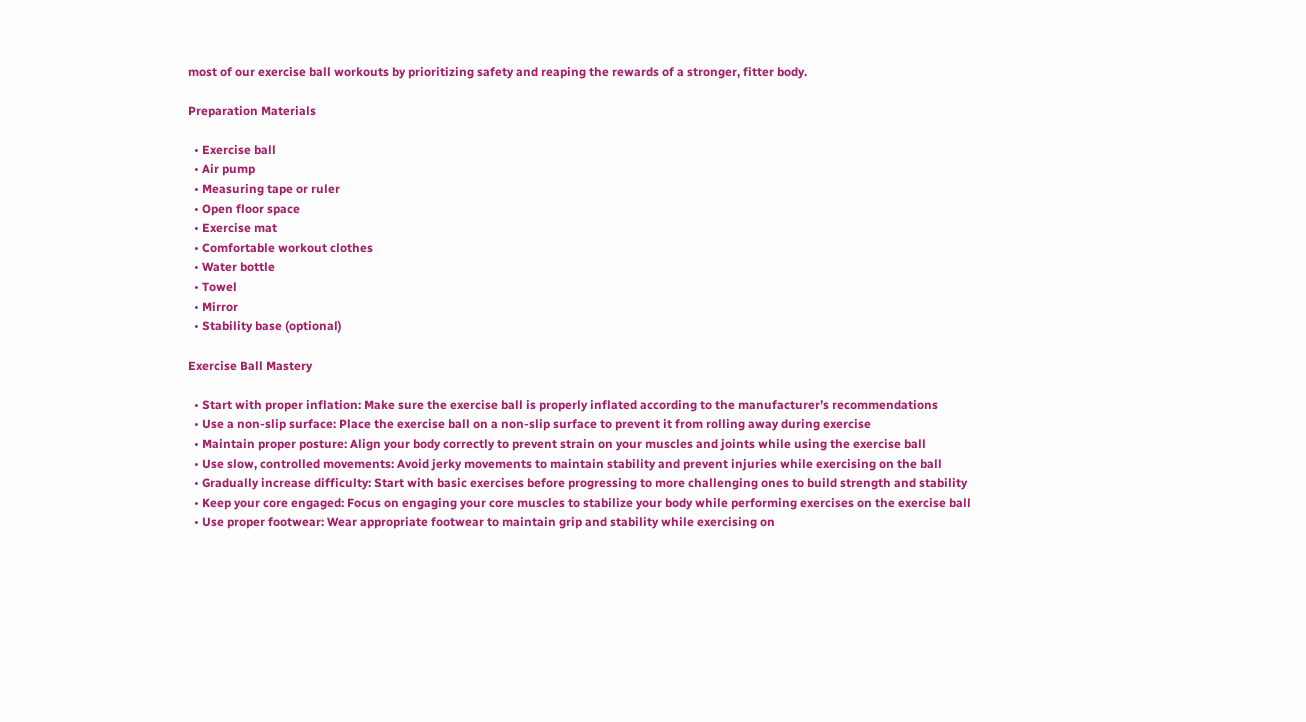most of our exercise ball workouts by prioritizing safety and reaping the rewards of a stronger, fitter body.

Preparation Materials

  • Exercise ball
  • Air pump
  • Measuring tape or ruler
  • Open floor space
  • Exercise mat
  • Comfortable workout clothes
  • Water bottle
  • Towel
  • Mirror
  • Stability base (optional)

Exercise Ball Mastery

  • Start with proper inflation: Make sure the exercise ball is properly inflated according to the manufacturer’s recommendations
  • Use a non-slip surface: Place the exercise ball on a non-slip surface to prevent it from rolling away during exercise
  • Maintain proper posture: Align your body correctly to prevent strain on your muscles and joints while using the exercise ball
  • Use slow, controlled movements: Avoid jerky movements to maintain stability and prevent injuries while exercising on the ball
  • Gradually increase difficulty: Start with basic exercises before progressing to more challenging ones to build strength and stability
  • Keep your core engaged: Focus on engaging your core muscles to stabilize your body while performing exercises on the exercise ball
  • Use proper footwear: Wear appropriate footwear to maintain grip and stability while exercising on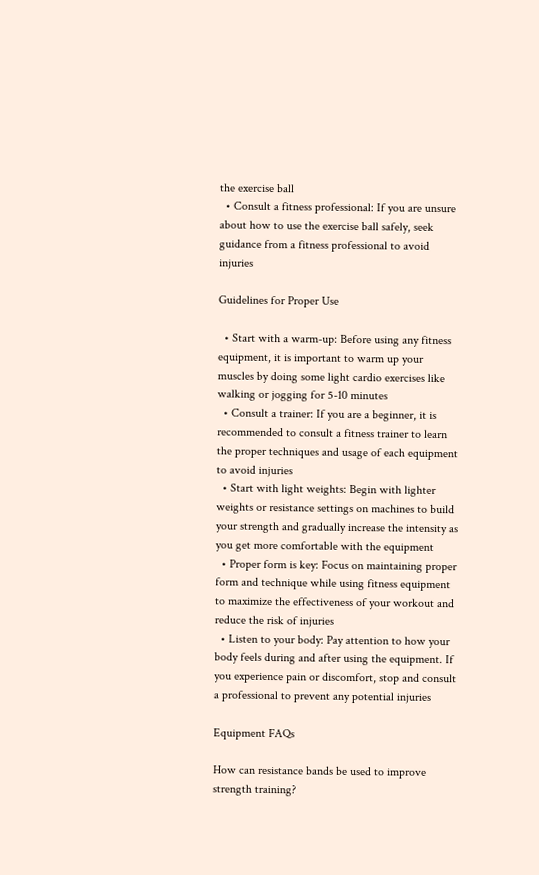the exercise ball
  • Consult a fitness professional: If you are unsure about how to use the exercise ball safely, seek guidance from a fitness professional to avoid injuries

Guidelines for Proper Use

  • Start with a warm-up: Before using any fitness equipment, it is important to warm up your muscles by doing some light cardio exercises like walking or jogging for 5-10 minutes
  • Consult a trainer: If you are a beginner, it is recommended to consult a fitness trainer to learn the proper techniques and usage of each equipment to avoid injuries
  • Start with light weights: Begin with lighter weights or resistance settings on machines to build your strength and gradually increase the intensity as you get more comfortable with the equipment
  • Proper form is key: Focus on maintaining proper form and technique while using fitness equipment to maximize the effectiveness of your workout and reduce the risk of injuries
  • Listen to your body: Pay attention to how your body feels during and after using the equipment. If you experience pain or discomfort, stop and consult a professional to prevent any potential injuries

Equipment FAQs

How can resistance bands be used to improve strength training?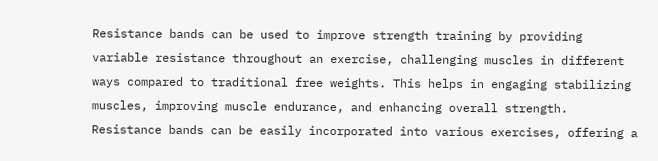Resistance bands can be used to improve strength training by providing variable resistance throughout an exercise, challenging muscles in different ways compared to traditional free weights. This helps in engaging stabilizing muscles, improving muscle endurance, and enhancing overall strength. Resistance bands can be easily incorporated into various exercises, offering a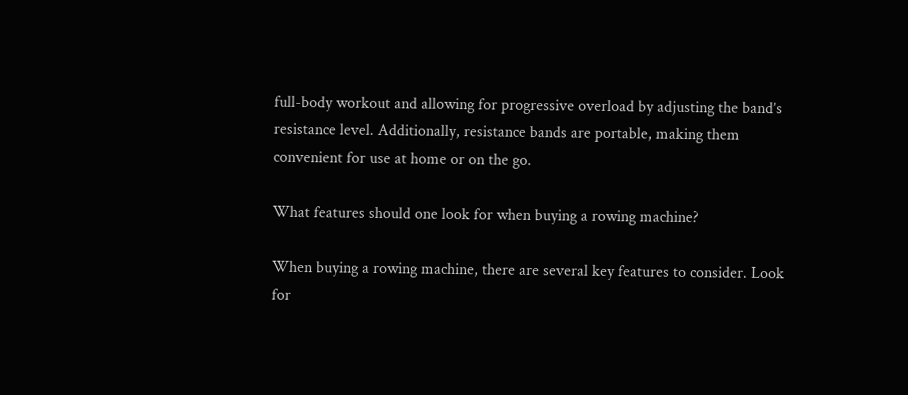full-body workout and allowing for progressive overload by adjusting the band’s resistance level. Additionally, resistance bands are portable, making them convenient for use at home or on the go.

What features should one look for when buying a rowing machine?

When buying a rowing machine, there are several key features to consider. Look for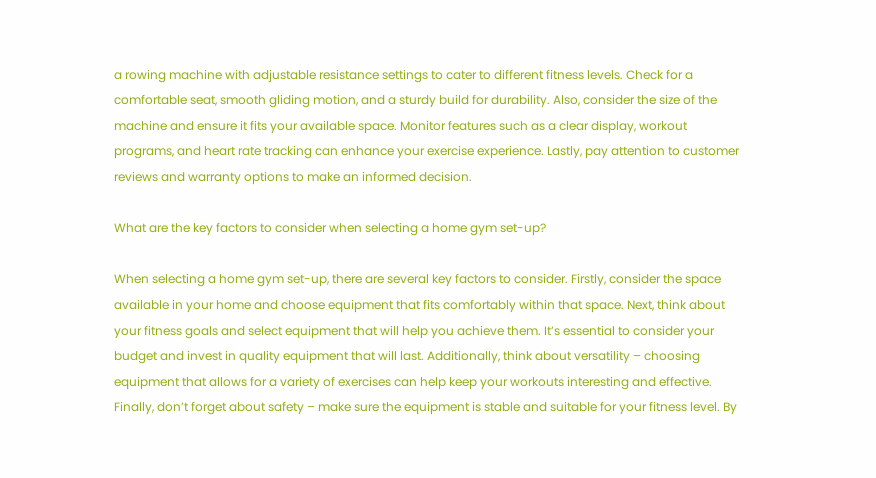a rowing machine with adjustable resistance settings to cater to different fitness levels. Check for a comfortable seat, smooth gliding motion, and a sturdy build for durability. Also, consider the size of the machine and ensure it fits your available space. Monitor features such as a clear display, workout programs, and heart rate tracking can enhance your exercise experience. Lastly, pay attention to customer reviews and warranty options to make an informed decision.

What are the key factors to consider when selecting a home gym set-up?

When selecting a home gym set-up, there are several key factors to consider. Firstly, consider the space available in your home and choose equipment that fits comfortably within that space. Next, think about your fitness goals and select equipment that will help you achieve them. It’s essential to consider your budget and invest in quality equipment that will last. Additionally, think about versatility – choosing equipment that allows for a variety of exercises can help keep your workouts interesting and effective. Finally, don’t forget about safety – make sure the equipment is stable and suitable for your fitness level. By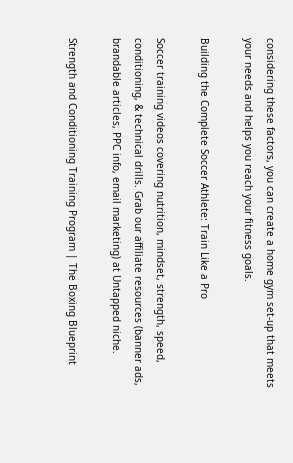considering these factors, you can create a home gym set-up that meets your needs and helps you reach your fitness goals.

Building the Complete Soccer Athlete: Train Like a Pro

Soccer training videos covering nutrition, mindset, strength, speed, conditioning, & technical drills. Grab our affiliate resources (banner ads, brandable articles, PPC info, email marketing) at Untapped niche.

Strength and Conditioning Training Program | The Boxing Blueprint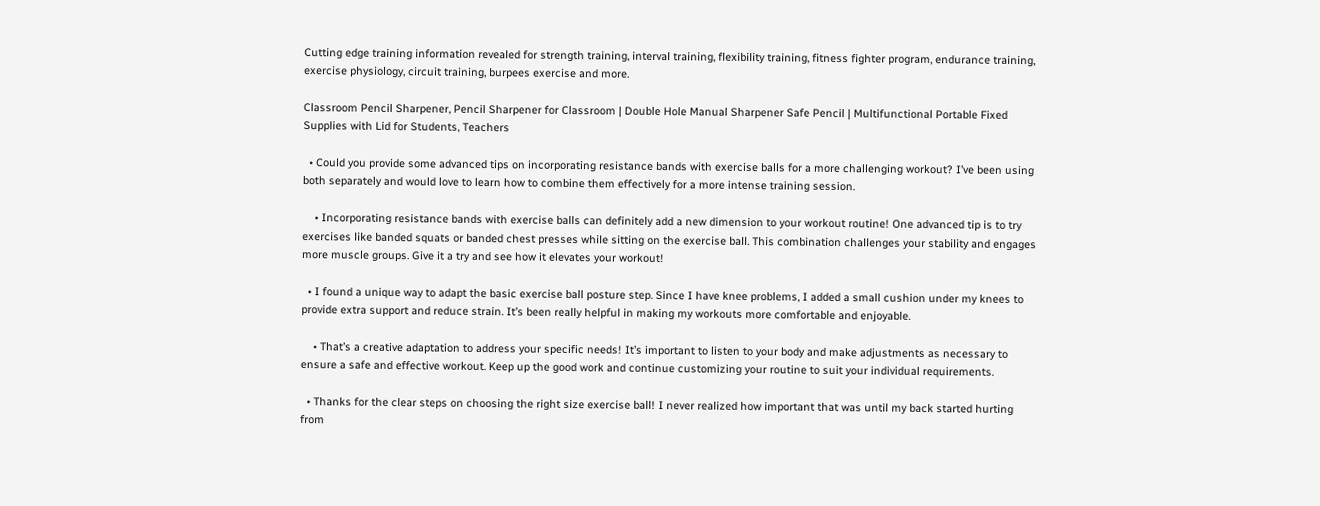Cutting edge training information revealed for strength training, interval training, flexibility training, fitness fighter program, endurance training, exercise physiology, circuit training, burpees exercise and more.

Classroom Pencil Sharpener, Pencil Sharpener for Classroom | Double Hole Manual Sharpener Safe Pencil | Multifunctional Portable Fixed Supplies with Lid for Students, Teachers

  • Could you provide some advanced tips on incorporating resistance bands with exercise balls for a more challenging workout? I’ve been using both separately and would love to learn how to combine them effectively for a more intense training session.

    • Incorporating resistance bands with exercise balls can definitely add a new dimension to your workout routine! One advanced tip is to try exercises like banded squats or banded chest presses while sitting on the exercise ball. This combination challenges your stability and engages more muscle groups. Give it a try and see how it elevates your workout!

  • I found a unique way to adapt the basic exercise ball posture step. Since I have knee problems, I added a small cushion under my knees to provide extra support and reduce strain. It’s been really helpful in making my workouts more comfortable and enjoyable.

    • That’s a creative adaptation to address your specific needs! It’s important to listen to your body and make adjustments as necessary to ensure a safe and effective workout. Keep up the good work and continue customizing your routine to suit your individual requirements.

  • Thanks for the clear steps on choosing the right size exercise ball! I never realized how important that was until my back started hurting from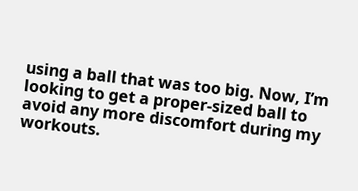using a ball that was too big. Now, I’m looking to get a proper-sized ball to avoid any more discomfort during my workouts.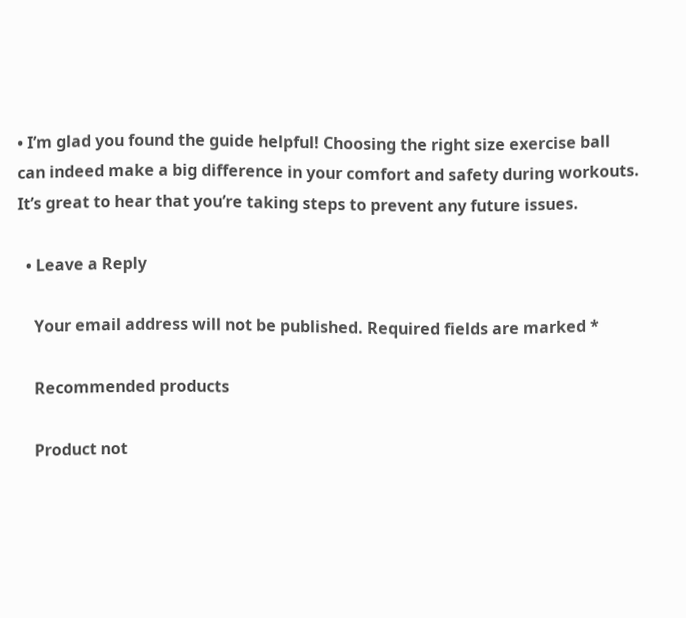• I’m glad you found the guide helpful! Choosing the right size exercise ball can indeed make a big difference in your comfort and safety during workouts. It’s great to hear that you’re taking steps to prevent any future issues.

  • Leave a Reply

    Your email address will not be published. Required fields are marked *

    Recommended products

    Product not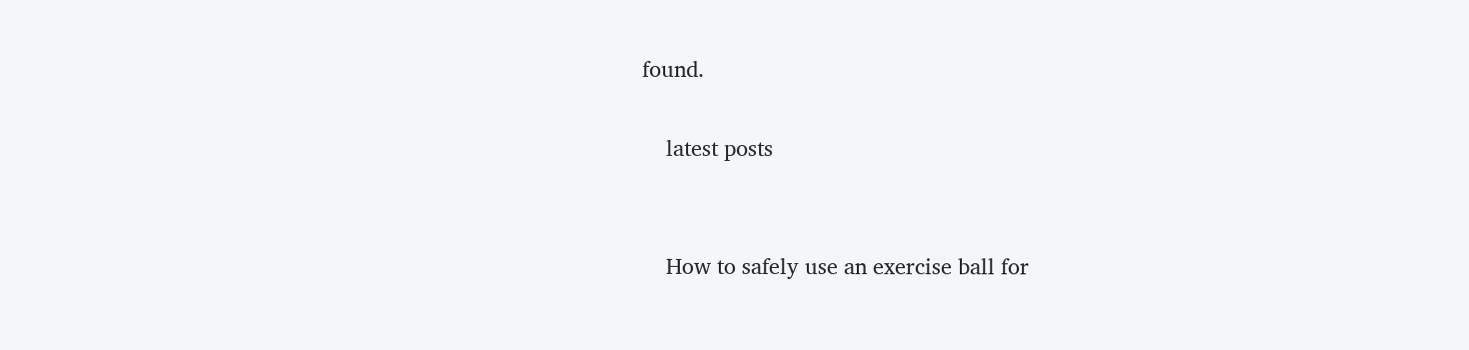found.

    latest posts


    How to safely use an exercise ball for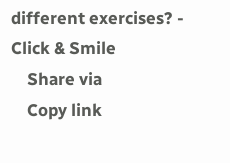different exercises? - Click & Smile
    Share via
    Copy link